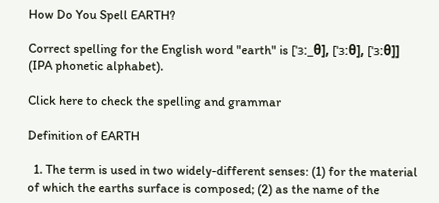How Do You Spell EARTH?

Correct spelling for the English word "earth" is [ˈɜː_θ], [ˈɜːθ], [ˈɜːθ]] (IPA phonetic alphabet).

Click here to check the spelling and grammar

Definition of EARTH

  1. The term is used in two widely-different senses: (1) for the material of which the earths surface is composed; (2) as the name of the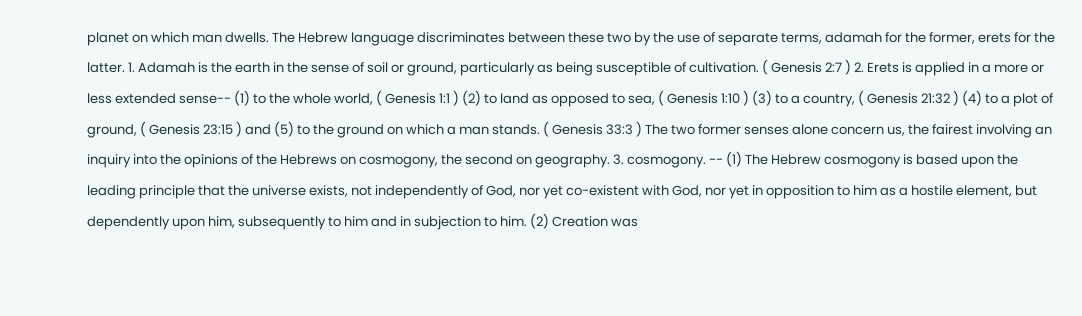planet on which man dwells. The Hebrew language discriminates between these two by the use of separate terms, adamah for the former, erets for the latter. 1. Adamah is the earth in the sense of soil or ground, particularly as being susceptible of cultivation. ( Genesis 2:7 ) 2. Erets is applied in a more or less extended sense-- (1) to the whole world, ( Genesis 1:1 ) (2) to land as opposed to sea, ( Genesis 1:10 ) (3) to a country, ( Genesis 21:32 ) (4) to a plot of ground, ( Genesis 23:15 ) and (5) to the ground on which a man stands. ( Genesis 33:3 ) The two former senses alone concern us, the fairest involving an inquiry into the opinions of the Hebrews on cosmogony, the second on geography. 3. cosmogony. -- (1) The Hebrew cosmogony is based upon the leading principle that the universe exists, not independently of God, nor yet co-existent with God, nor yet in opposition to him as a hostile element, but dependently upon him, subsequently to him and in subjection to him. (2) Creation was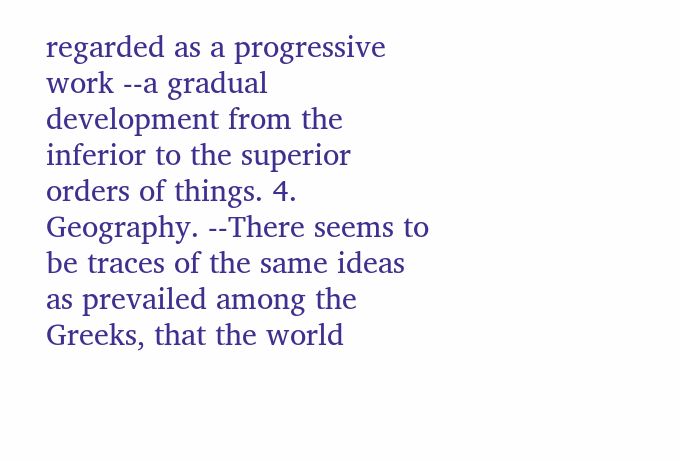regarded as a progressive work --a gradual development from the inferior to the superior orders of things. 4. Geography. --There seems to be traces of the same ideas as prevailed among the Greeks, that the world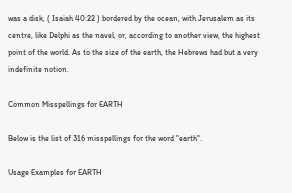was a disk, ( Isaiah 40:22 ) bordered by the ocean, with Jerusalem as its centre, like Delphi as the navel, or, according to another view, the highest point of the world. As to the size of the earth, the Hebrews had but a very indefinite notion.

Common Misspellings for EARTH

Below is the list of 316 misspellings for the word "earth".

Usage Examples for EARTH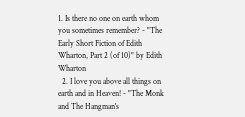1. Is there no one on earth whom you sometimes remember? - "The Early Short Fiction of Edith Wharton, Part 2 (of 10)" by Edith Wharton
  2. I love you above all things on earth and in Heaven! - "The Monk and The Hangman's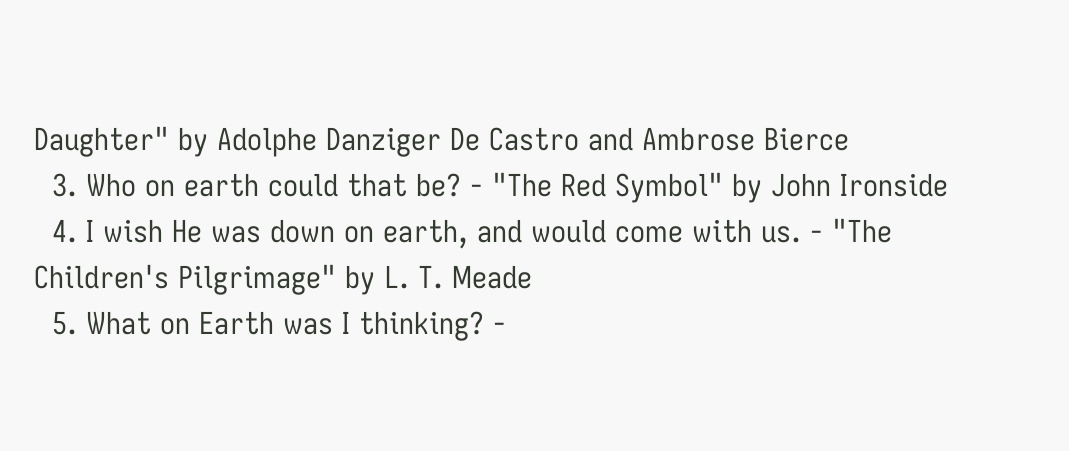Daughter" by Adolphe Danziger De Castro and Ambrose Bierce
  3. Who on earth could that be? - "The Red Symbol" by John Ironside
  4. I wish He was down on earth, and would come with us. - "The Children's Pilgrimage" by L. T. Meade
  5. What on Earth was I thinking? -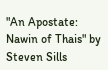"An Apostate: Nawin of Thais" by Steven Sills